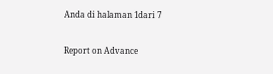Anda di halaman 1dari 7

Report on Advance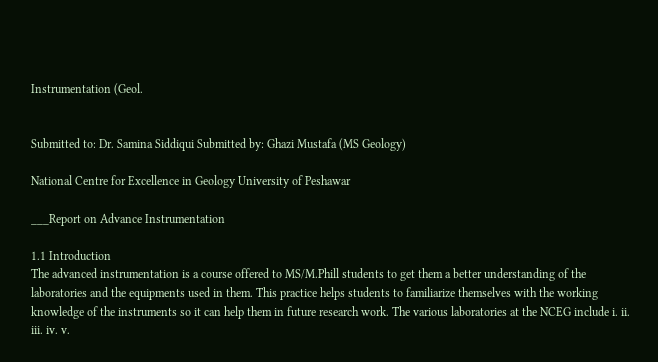Instrumentation (Geol.


Submitted to: Dr. Samina Siddiqui Submitted by: Ghazi Mustafa (MS Geology)

National Centre for Excellence in Geology University of Peshawar

___Report on Advance Instrumentation

1.1 Introduction
The advanced instrumentation is a course offered to MS/M.Phill students to get them a better understanding of the laboratories and the equipments used in them. This practice helps students to familiarize themselves with the working knowledge of the instruments so it can help them in future research work. The various laboratories at the NCEG include i. ii. iii. iv. v.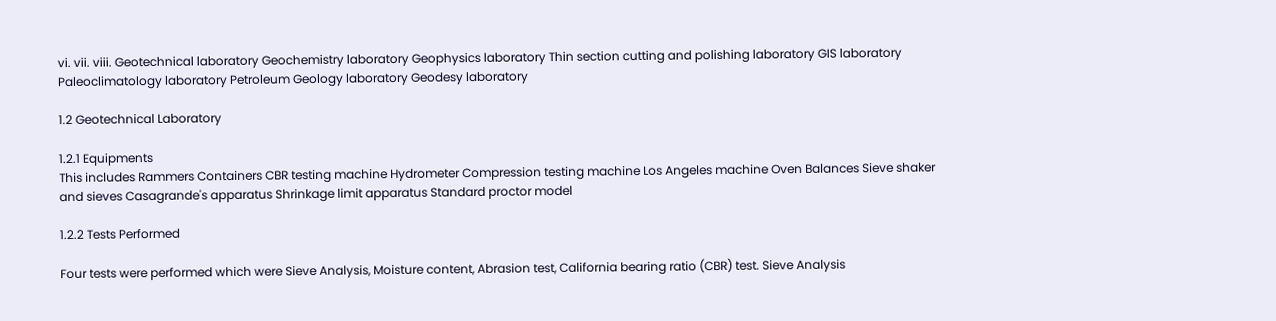vi. vii. viii. Geotechnical laboratory Geochemistry laboratory Geophysics laboratory Thin section cutting and polishing laboratory GIS laboratory Paleoclimatology laboratory Petroleum Geology laboratory Geodesy laboratory

1.2 Geotechnical Laboratory

1.2.1 Equipments
This includes Rammers Containers CBR testing machine Hydrometer Compression testing machine Los Angeles machine Oven Balances Sieve shaker and sieves Casagrande's apparatus Shrinkage limit apparatus Standard proctor model

1.2.2 Tests Performed

Four tests were performed which were Sieve Analysis, Moisture content, Abrasion test, California bearing ratio (CBR) test. Sieve Analysis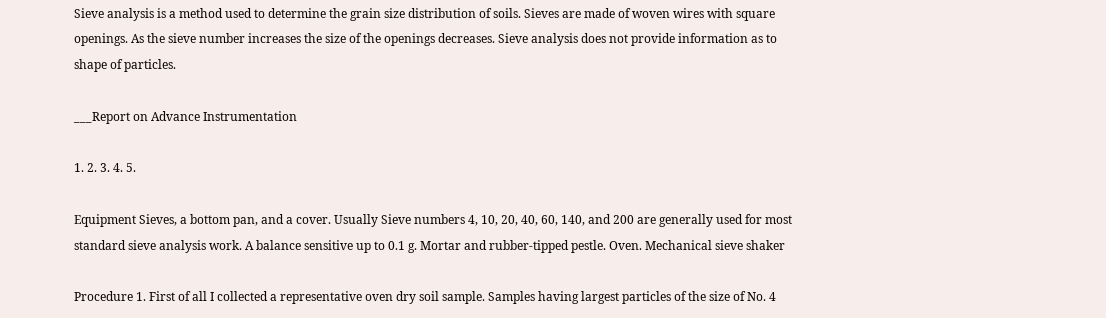Sieve analysis is a method used to determine the grain size distribution of soils. Sieves are made of woven wires with square openings. As the sieve number increases the size of the openings decreases. Sieve analysis does not provide information as to shape of particles.

___Report on Advance Instrumentation

1. 2. 3. 4. 5.

Equipment Sieves, a bottom pan, and a cover. Usually Sieve numbers 4, 10, 20, 40, 60, 140, and 200 are generally used for most standard sieve analysis work. A balance sensitive up to 0.1 g. Mortar and rubber-tipped pestle. Oven. Mechanical sieve shaker

Procedure 1. First of all I collected a representative oven dry soil sample. Samples having largest particles of the size of No. 4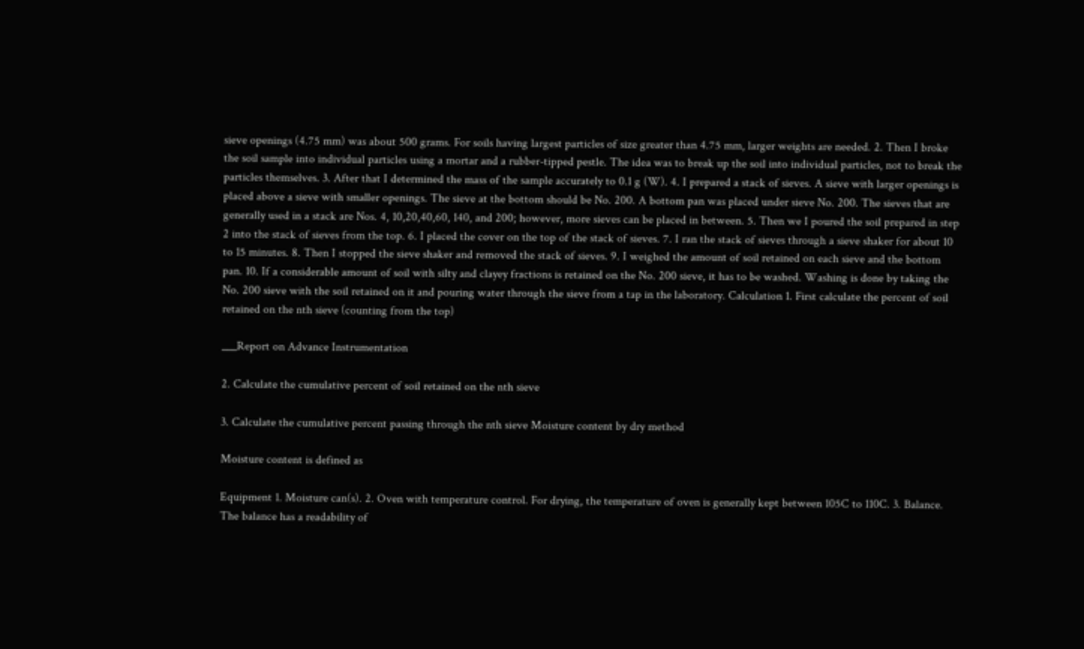sieve openings (4.75 mm) was about 500 grams. For soils having largest particles of size greater than 4.75 mm, larger weights are needed. 2. Then I broke the soil sample into individual particles using a mortar and a rubber-tipped pestle. The idea was to break up the soil into individual particles, not to break the particles themselves. 3. After that I determined the mass of the sample accurately to 0.1 g (W). 4. I prepared a stack of sieves. A sieve with larger openings is placed above a sieve with smaller openings. The sieve at the bottom should be No. 200. A bottom pan was placed under sieve No. 200. The sieves that are generally used in a stack are Nos. 4, 10,20,40,60, 140, and 200; however, more sieves can be placed in between. 5. Then we I poured the soil prepared in step 2 into the stack of sieves from the top. 6. I placed the cover on the top of the stack of sieves. 7. I ran the stack of sieves through a sieve shaker for about 10 to 15 minutes. 8. Then I stopped the sieve shaker and removed the stack of sieves. 9. I weighed the amount of soil retained on each sieve and the bottom pan. 10. If a considerable amount of soil with silty and clayey fractions is retained on the No. 200 sieve, it has to be washed. Washing is done by taking the No. 200 sieve with the soil retained on it and pouring water through the sieve from a tap in the laboratory. Calculation 1. First calculate the percent of soil retained on the nth sieve (counting from the top)

___Report on Advance Instrumentation

2. Calculate the cumulative percent of soil retained on the nth sieve

3. Calculate the cumulative percent passing through the nth sieve Moisture content by dry method

Moisture content is defined as

Equipment 1. Moisture can(s). 2. Oven with temperature control. For drying, the temperature of oven is generally kept between 105C to 110C. 3. Balance. The balance has a readability of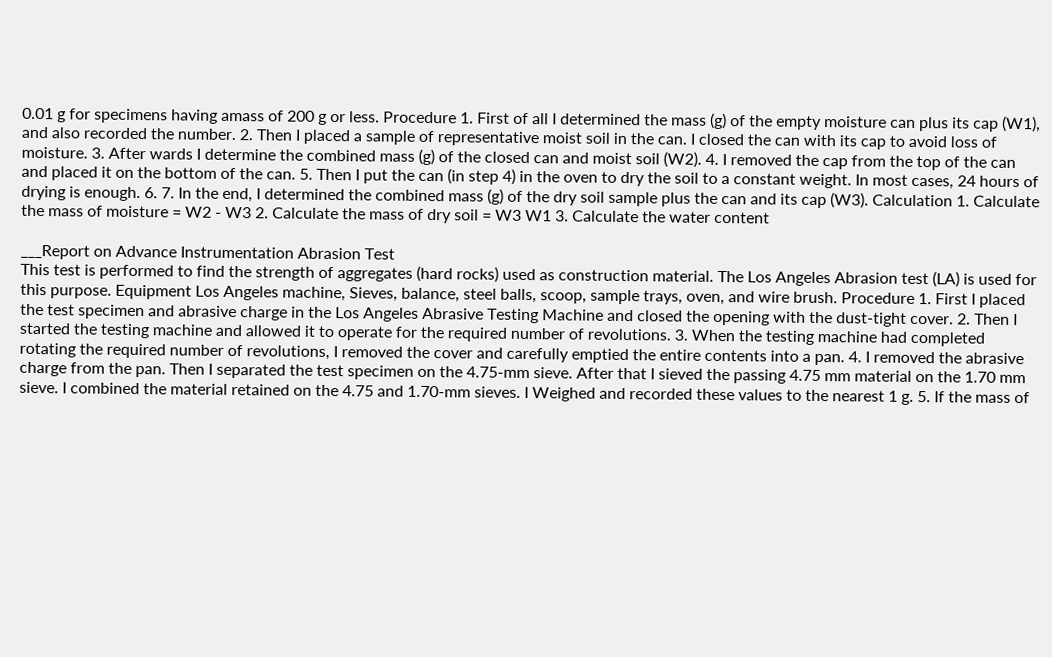0.01 g for specimens having amass of 200 g or less. Procedure 1. First of all I determined the mass (g) of the empty moisture can plus its cap (W1), and also recorded the number. 2. Then I placed a sample of representative moist soil in the can. I closed the can with its cap to avoid loss of moisture. 3. After wards I determine the combined mass (g) of the closed can and moist soil (W2). 4. I removed the cap from the top of the can and placed it on the bottom of the can. 5. Then I put the can (in step 4) in the oven to dry the soil to a constant weight. In most cases, 24 hours of drying is enough. 6. 7. In the end, I determined the combined mass (g) of the dry soil sample plus the can and its cap (W3). Calculation 1. Calculate the mass of moisture = W2 - W3 2. Calculate the mass of dry soil = W3 W1 3. Calculate the water content

___Report on Advance Instrumentation Abrasion Test
This test is performed to find the strength of aggregates (hard rocks) used as construction material. The Los Angeles Abrasion test (LA) is used for this purpose. Equipment Los Angeles machine, Sieves, balance, steel balls, scoop, sample trays, oven, and wire brush. Procedure 1. First I placed the test specimen and abrasive charge in the Los Angeles Abrasive Testing Machine and closed the opening with the dust-tight cover. 2. Then I started the testing machine and allowed it to operate for the required number of revolutions. 3. When the testing machine had completed rotating the required number of revolutions, I removed the cover and carefully emptied the entire contents into a pan. 4. I removed the abrasive charge from the pan. Then I separated the test specimen on the 4.75-mm sieve. After that I sieved the passing 4.75 mm material on the 1.70 mm sieve. I combined the material retained on the 4.75 and 1.70-mm sieves. I Weighed and recorded these values to the nearest 1 g. 5. If the mass of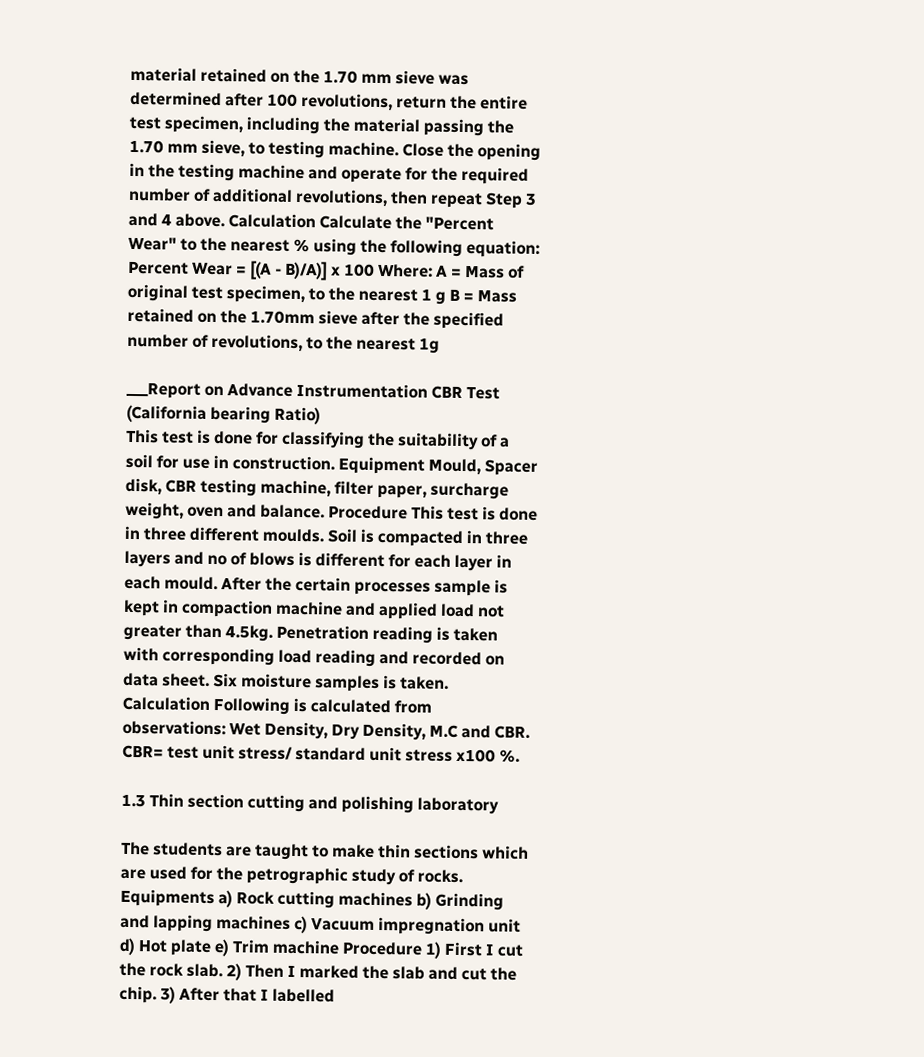material retained on the 1.70 mm sieve was determined after 100 revolutions, return the entire test specimen, including the material passing the 1.70 mm sieve, to testing machine. Close the opening in the testing machine and operate for the required number of additional revolutions, then repeat Step 3 and 4 above. Calculation Calculate the "Percent Wear" to the nearest % using the following equation: Percent Wear = [(A - B)/A)] x 100 Where: A = Mass of original test specimen, to the nearest 1 g B = Mass retained on the 1.70mm sieve after the specified number of revolutions, to the nearest 1g

___Report on Advance Instrumentation CBR Test (California bearing Ratio)
This test is done for classifying the suitability of a soil for use in construction. Equipment Mould, Spacer disk, CBR testing machine, filter paper, surcharge weight, oven and balance. Procedure This test is done in three different moulds. Soil is compacted in three layers and no of blows is different for each layer in each mould. After the certain processes sample is kept in compaction machine and applied load not greater than 4.5kg. Penetration reading is taken with corresponding load reading and recorded on data sheet. Six moisture samples is taken. Calculation Following is calculated from observations: Wet Density, Dry Density, M.C and CBR. CBR= test unit stress/ standard unit stress x100 %.

1.3 Thin section cutting and polishing laboratory

The students are taught to make thin sections which are used for the petrographic study of rocks. Equipments a) Rock cutting machines b) Grinding and lapping machines c) Vacuum impregnation unit d) Hot plate e) Trim machine Procedure 1) First I cut the rock slab. 2) Then I marked the slab and cut the chip. 3) After that I labelled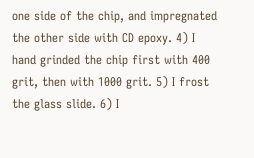one side of the chip, and impregnated the other side with CD epoxy. 4) I hand grinded the chip first with 400 grit, then with 1000 grit. 5) I frost the glass slide. 6) I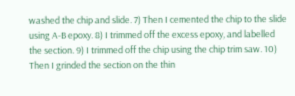washed the chip and slide. 7) Then I cemented the chip to the slide using A-B epoxy. 8) I trimmed off the excess epoxy, and labelled the section. 9) I trimmed off the chip using the chip trim saw. 10) Then I grinded the section on the thin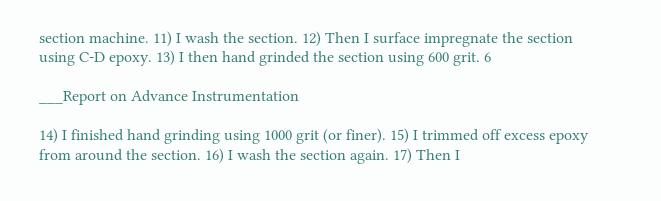section machine. 11) I wash the section. 12) Then I surface impregnate the section using C-D epoxy. 13) I then hand grinded the section using 600 grit. 6

___Report on Advance Instrumentation

14) I finished hand grinding using 1000 grit (or finer). 15) I trimmed off excess epoxy from around the section. 16) I wash the section again. 17) Then I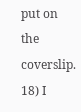put on the coverslip. 18) I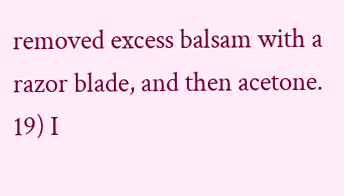removed excess balsam with a razor blade, and then acetone. 19) I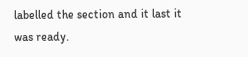labelled the section and it last it was ready.